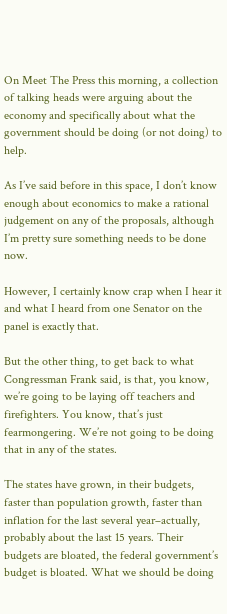On Meet The Press this morning, a collection of talking heads were arguing about the economy and specifically about what the government should be doing (or not doing) to help.

As I’ve said before in this space, I don’t know enough about economics to make a rational judgement on any of the proposals, although I’m pretty sure something needs to be done now.

However, I certainly know crap when I hear it and what I heard from one Senator on the panel is exactly that.

But the other thing, to get back to what Congressman Frank said, is that, you know, we’re going to be laying off teachers and firefighters. You know, that’s just fearmongering. We’re not going to be doing that in any of the states.

The states have grown, in their budgets, faster than population growth, faster than inflation for the last several year–actually, probably about the last 15 years. Their budgets are bloated, the federal government’s budget is bloated. What we should be doing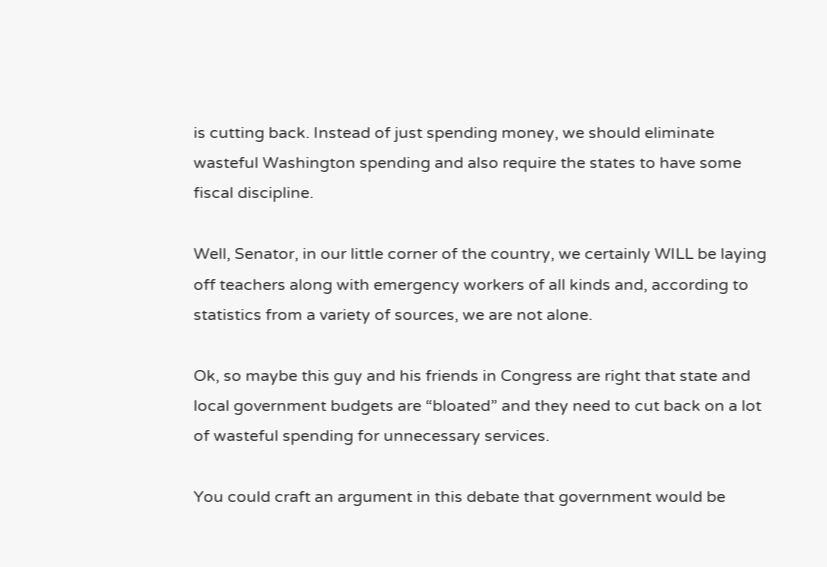is cutting back. Instead of just spending money, we should eliminate wasteful Washington spending and also require the states to have some fiscal discipline.

Well, Senator, in our little corner of the country, we certainly WILL be laying off teachers along with emergency workers of all kinds and, according to statistics from a variety of sources, we are not alone.

Ok, so maybe this guy and his friends in Congress are right that state and local government budgets are “bloated” and they need to cut back on a lot of wasteful spending for unnecessary services.

You could craft an argument in this debate that government would be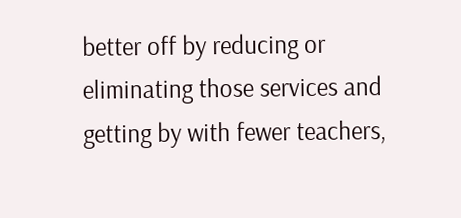better off by reducing or eliminating those services and getting by with fewer teachers,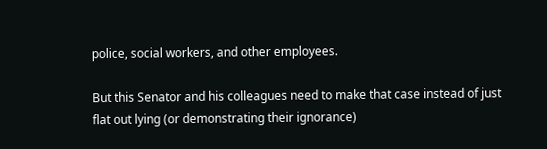police, social workers, and other employees.

But this Senator and his colleagues need to make that case instead of just flat out lying (or demonstrating their ignorance)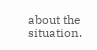about the situation.